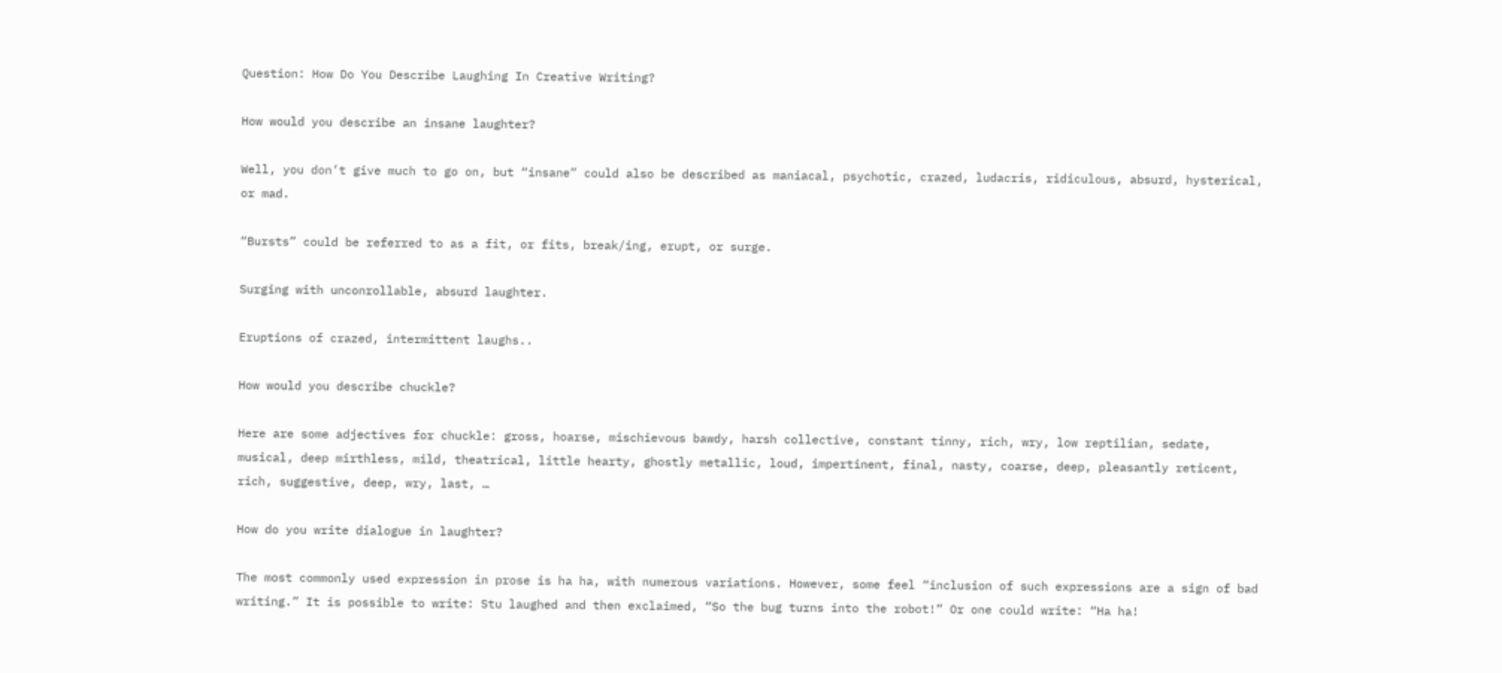Question: How Do You Describe Laughing In Creative Writing?

How would you describe an insane laughter?

Well, you don’t give much to go on, but “insane” could also be described as maniacal, psychotic, crazed, ludacris, ridiculous, absurd, hysterical, or mad.

“Bursts” could be referred to as a fit, or fits, break/ing, erupt, or surge.

Surging with unconrollable, absurd laughter.

Eruptions of crazed, intermittent laughs..

How would you describe chuckle?

Here are some adjectives for chuckle: gross, hoarse, mischievous bawdy, harsh collective, constant tinny, rich, wry, low reptilian, sedate, musical, deep mirthless, mild, theatrical, little hearty, ghostly metallic, loud, impertinent, final, nasty, coarse, deep, pleasantly reticent, rich, suggestive, deep, wry, last, …

How do you write dialogue in laughter?

The most commonly used expression in prose is ha ha, with numerous variations. However, some feel “inclusion of such expressions are a sign of bad writing.” It is possible to write: Stu laughed and then exclaimed, “So the bug turns into the robot!” Or one could write: “Ha ha!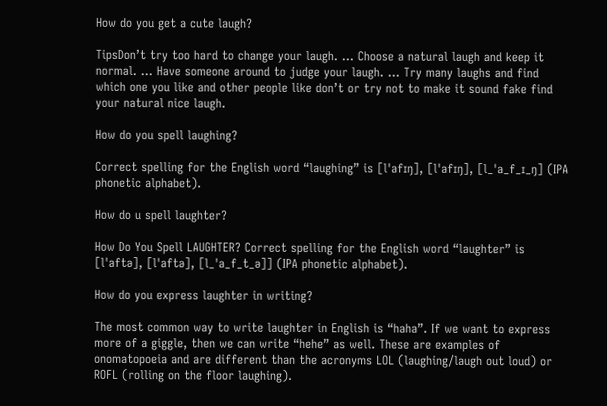How do you get a cute laugh?

TipsDon’t try too hard to change your laugh. … Choose a natural laugh and keep it normal. … Have someone around to judge your laugh. … Try many laughs and find which one you like and other people like don’t or try not to make it sound fake find your natural nice laugh.

How do you spell laughing?

Correct spelling for the English word “laughing” is [lˈafɪŋ], [lˈafɪŋ], [l_ˈa_f_ɪ_ŋ] (IPA phonetic alphabet).

How do u spell laughter?

How Do You Spell LAUGHTER? Correct spelling for the English word “laughter” is [lˈaftə], [lˈaftə], [l_ˈa_f_t_ə]] (IPA phonetic alphabet).

How do you express laughter in writing?

The most common way to write laughter in English is “haha”. If we want to express more of a giggle, then we can write “hehe” as well. These are examples of onomatopoeia and are different than the acronyms LOL (laughing/laugh out loud) or ROFL (rolling on the floor laughing).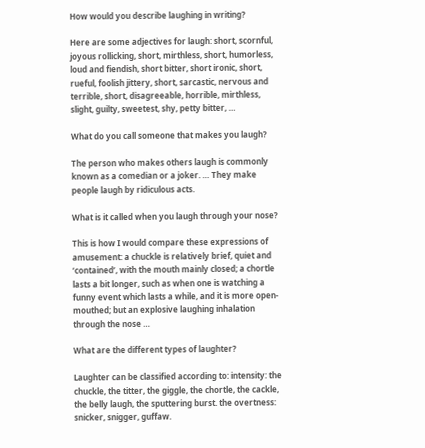How would you describe laughing in writing?

Here are some adjectives for laugh: short, scornful, joyous rollicking, short, mirthless, short, humorless, loud and fiendish, short bitter, short ironic, short, rueful, foolish jittery, short, sarcastic, nervous and terrible, short, disagreeable, horrible, mirthless, slight, guilty, sweetest, shy, petty bitter, …

What do you call someone that makes you laugh?

The person who makes others laugh is commonly known as a comedian or a joker. … They make people laugh by ridiculous acts.

What is it called when you laugh through your nose?

This is how I would compare these expressions of amusement: a chuckle is relatively brief, quiet and ‘contained’, with the mouth mainly closed; a chortle lasts a bit longer, such as when one is watching a funny event which lasts a while, and it is more open-mouthed; but an explosive laughing inhalation through the nose …

What are the different types of laughter?

Laughter can be classified according to: intensity: the chuckle, the titter, the giggle, the chortle, the cackle, the belly laugh, the sputtering burst. the overtness: snicker, snigger, guffaw.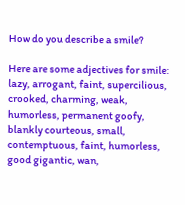How do you describe a smile?

Here are some adjectives for smile: lazy, arrogant, faint, supercilious, crooked, charming, weak, humorless, permanent goofy, blankly courteous, small, contemptuous, faint, humorless, good gigantic, wan,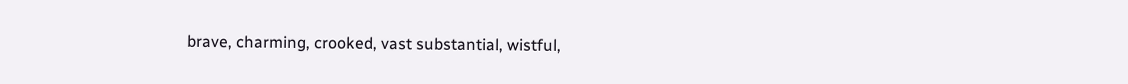brave, charming, crooked, vast substantial, wistful,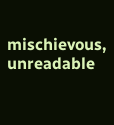mischievous, unreadable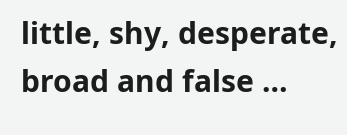little, shy, desperate, broad and false …